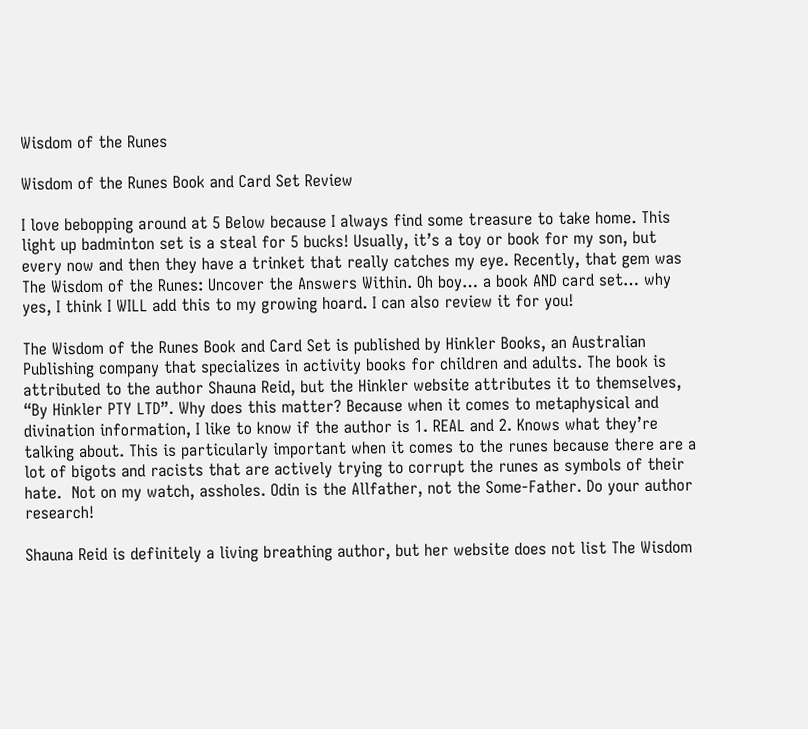Wisdom of the Runes

Wisdom of the Runes Book and Card Set Review

I love bebopping around at 5 Below because I always find some treasure to take home. This light up badminton set is a steal for 5 bucks! Usually, it’s a toy or book for my son, but every now and then they have a trinket that really catches my eye. Recently, that gem was The Wisdom of the Runes: Uncover the Answers Within. Oh boy… a book AND card set… why yes, I think I WILL add this to my growing hoard. I can also review it for you!

The Wisdom of the Runes Book and Card Set is published by Hinkler Books, an Australian Publishing company that specializes in activity books for children and adults. The book is attributed to the author Shauna Reid, but the Hinkler website attributes it to themselves, “By Hinkler PTY LTD”. Why does this matter? Because when it comes to metaphysical and divination information, I like to know if the author is 1. REAL and 2. Knows what they’re talking about. This is particularly important when it comes to the runes because there are a lot of bigots and racists that are actively trying to corrupt the runes as symbols of their hate.  Not on my watch, assholes. Odin is the Allfather, not the Some-Father. Do your author research!

Shauna Reid is definitely a living breathing author, but her website does not list The Wisdom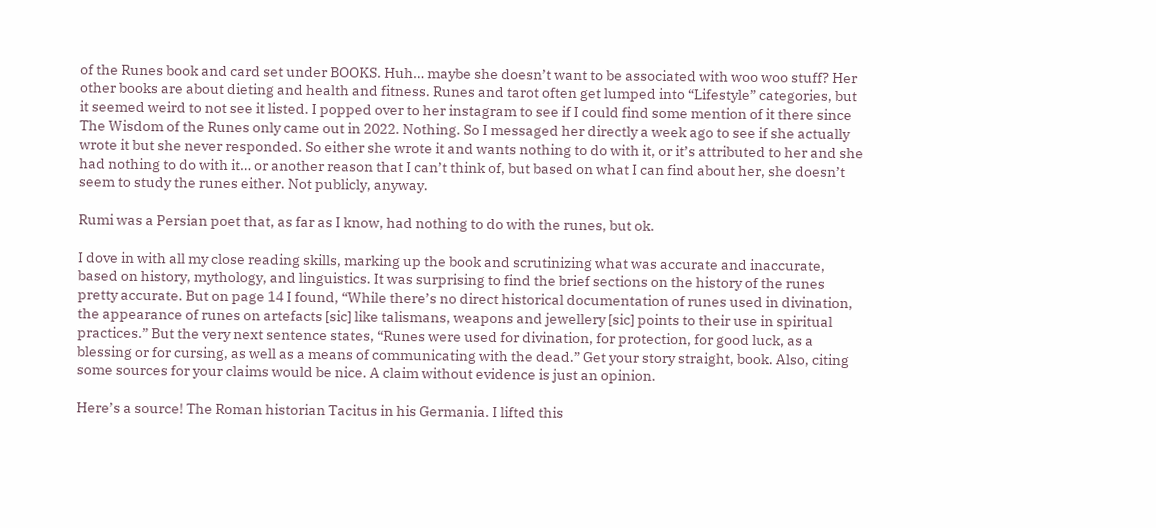of the Runes book and card set under BOOKS. Huh… maybe she doesn’t want to be associated with woo woo stuff? Her other books are about dieting and health and fitness. Runes and tarot often get lumped into “Lifestyle” categories, but it seemed weird to not see it listed. I popped over to her instagram to see if I could find some mention of it there since The Wisdom of the Runes only came out in 2022. Nothing. So I messaged her directly a week ago to see if she actually wrote it but she never responded. So either she wrote it and wants nothing to do with it, or it’s attributed to her and she had nothing to do with it… or another reason that I can’t think of, but based on what I can find about her, she doesn’t seem to study the runes either. Not publicly, anyway.

Rumi was a Persian poet that, as far as I know, had nothing to do with the runes, but ok.

I dove in with all my close reading skills, marking up the book and scrutinizing what was accurate and inaccurate, based on history, mythology, and linguistics. It was surprising to find the brief sections on the history of the runes pretty accurate. But on page 14 I found, “While there’s no direct historical documentation of runes used in divination, the appearance of runes on artefacts [sic] like talismans, weapons and jewellery [sic] points to their use in spiritual practices.” But the very next sentence states, “Runes were used for divination, for protection, for good luck, as a blessing or for cursing, as well as a means of communicating with the dead.” Get your story straight, book. Also, citing some sources for your claims would be nice. A claim without evidence is just an opinion.

Here’s a source! The Roman historian Tacitus in his Germania. I lifted this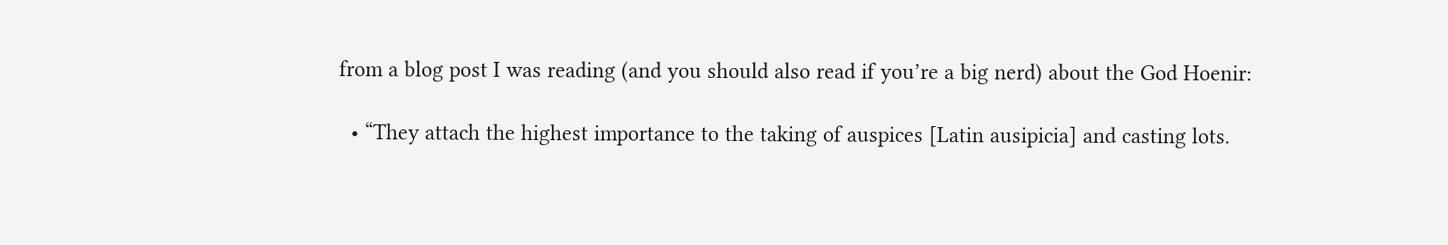from a blog post I was reading (and you should also read if you’re a big nerd) about the God Hoenir:

  • “They attach the highest importance to the taking of auspices [Latin ausipicia] and casting lots.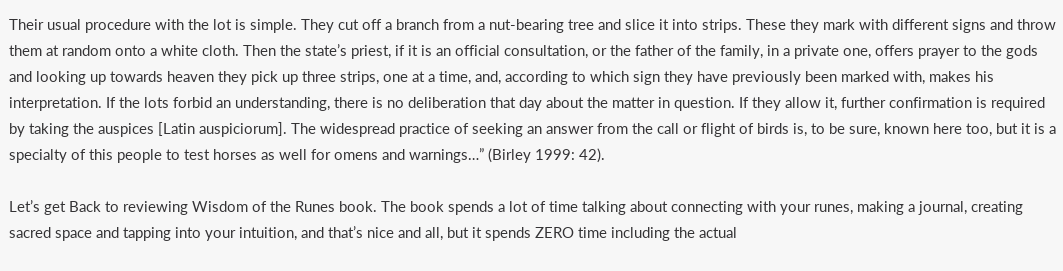Their usual procedure with the lot is simple. They cut off a branch from a nut-bearing tree and slice it into strips. These they mark with different signs and throw them at random onto a white cloth. Then the state’s priest, if it is an official consultation, or the father of the family, in a private one, offers prayer to the gods and looking up towards heaven they pick up three strips, one at a time, and, according to which sign they have previously been marked with, makes his interpretation. If the lots forbid an understanding, there is no deliberation that day about the matter in question. If they allow it, further confirmation is required by taking the auspices [Latin auspiciorum]. The widespread practice of seeking an answer from the call or flight of birds is, to be sure, known here too, but it is a specialty of this people to test horses as well for omens and warnings…” (Birley 1999: 42).

Let’s get Back to reviewing Wisdom of the Runes book. The book spends a lot of time talking about connecting with your runes, making a journal, creating sacred space and tapping into your intuition, and that’s nice and all, but it spends ZERO time including the actual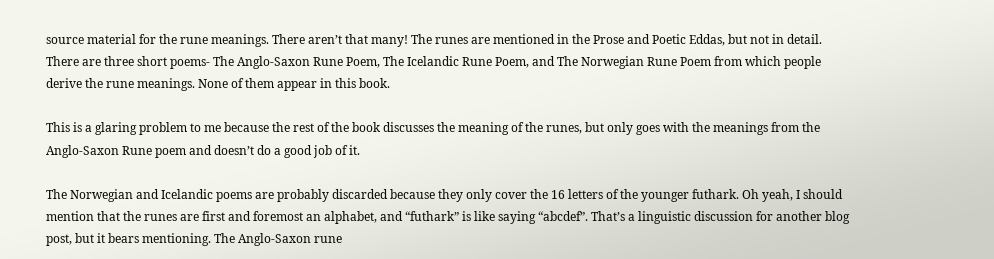source material for the rune meanings. There aren’t that many! The runes are mentioned in the Prose and Poetic Eddas, but not in detail. There are three short poems- The Anglo-Saxon Rune Poem, The Icelandic Rune Poem, and The Norwegian Rune Poem from which people derive the rune meanings. None of them appear in this book.

This is a glaring problem to me because the rest of the book discusses the meaning of the runes, but only goes with the meanings from the Anglo-Saxon Rune poem and doesn’t do a good job of it.

The Norwegian and Icelandic poems are probably discarded because they only cover the 16 letters of the younger futhark. Oh yeah, I should mention that the runes are first and foremost an alphabet, and “futhark” is like saying “abcdef”. That’s a linguistic discussion for another blog post, but it bears mentioning. The Anglo-Saxon rune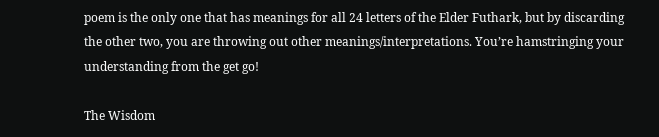poem is the only one that has meanings for all 24 letters of the Elder Futhark, but by discarding the other two, you are throwing out other meanings/interpretations. You’re hamstringing your understanding from the get go!

The Wisdom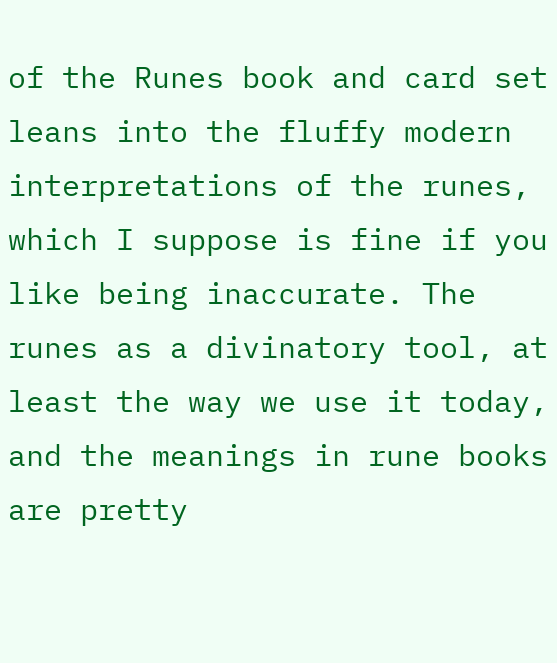of the Runes book and card set leans into the fluffy modern interpretations of the runes, which I suppose is fine if you like being inaccurate. The runes as a divinatory tool, at least the way we use it today, and the meanings in rune books are pretty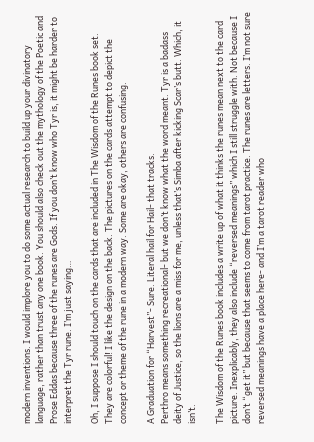modern inventions. I would implore you to do some actual research to build up your divinatory language, rather than trust any one book. You should also check out the mythology of the Poetic and Prose Eddas because three of the runes are Gods. If you don’t know who Tyr is, it might be harder to interpret the Tyr rune. I’m just saying…

Oh, I suppose I should touch on the cards that are included in The Wisdom of the Runes book set. They are colorful! I like the design on the back. The pictures on the cards attempt to depict the concept or theme of the rune in a modern way. Some are okay, others are confusing.

A Graduation for “Harvest”- Sure. Literal hail for Hail- that tracks.
Perthro means something recreational- but we don’t know what the word meant. Tyr is a badass deity of Justice, so the lions are a miss for me, unless that’s Simba after kicking Scar’s butt. Which, it isn’t.

The Wisdom of the Runes book includes a write up of what it thinks the runes mean next to the card picture. Inexplicably, they also include “reversed meanings” which I still struggle with. Not because I don’t “get it” but because that seems to come from tarot practice. The runes are letters. I’m not sure reversed meanings have a place here- and I’m a tarot reader who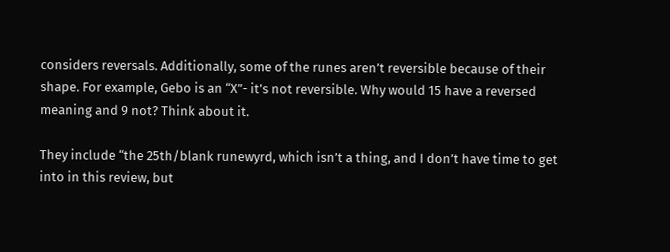considers reversals. Additionally, some of the runes aren’t reversible because of their shape. For example, Gebo is an “X”- it’s not reversible. Why would 15 have a reversed meaning and 9 not? Think about it.

They include “the 25th/blank runewyrd, which isn’t a thing, and I don’t have time to get into in this review, but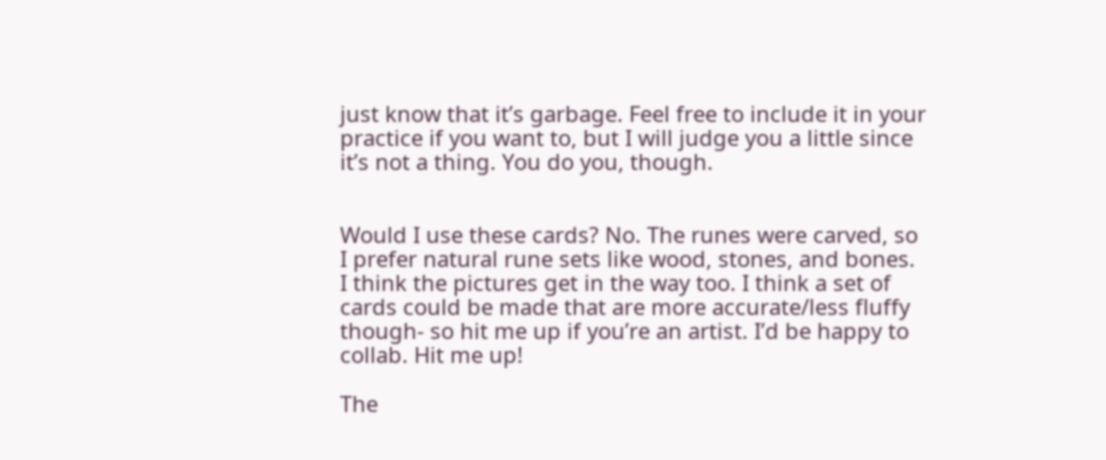just know that it’s garbage. Feel free to include it in your practice if you want to, but I will judge you a little since it’s not a thing. You do you, though.


Would I use these cards? No. The runes were carved, so I prefer natural rune sets like wood, stones, and bones. I think the pictures get in the way too. I think a set of cards could be made that are more accurate/less fluffy though- so hit me up if you’re an artist. I’d be happy to collab. Hit me up!

The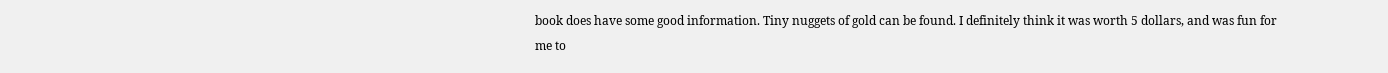book does have some good information. Tiny nuggets of gold can be found. I definitely think it was worth 5 dollars, and was fun for me to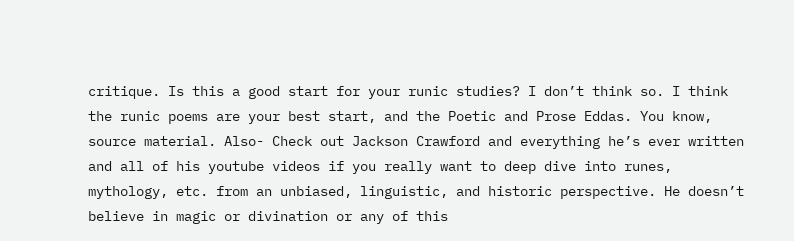critique. Is this a good start for your runic studies? I don’t think so. I think the runic poems are your best start, and the Poetic and Prose Eddas. You know, source material. Also- Check out Jackson Crawford and everything he’s ever written and all of his youtube videos if you really want to deep dive into runes, mythology, etc. from an unbiased, linguistic, and historic perspective. He doesn’t believe in magic or divination or any of this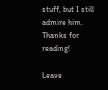stuff, but I still admire him. Thanks for reading!

Leave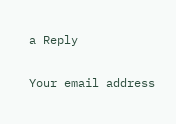a Reply

Your email address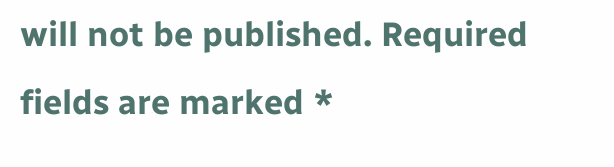will not be published. Required fields are marked *